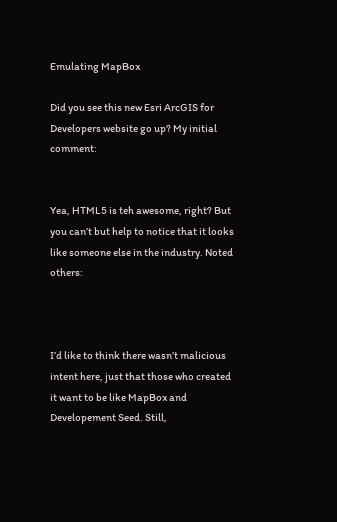Emulating MapBox

Did you see this new Esri ArcGIS for Developers website go up? My initial comment:


Yea, HTML5 is teh awesome, right? But you can’t but help to notice that it looks like someone else in the industry. Noted others:



I’d like to think there wasn’t malicious intent here, just that those who created it want to be like MapBox and Developement Seed. Still,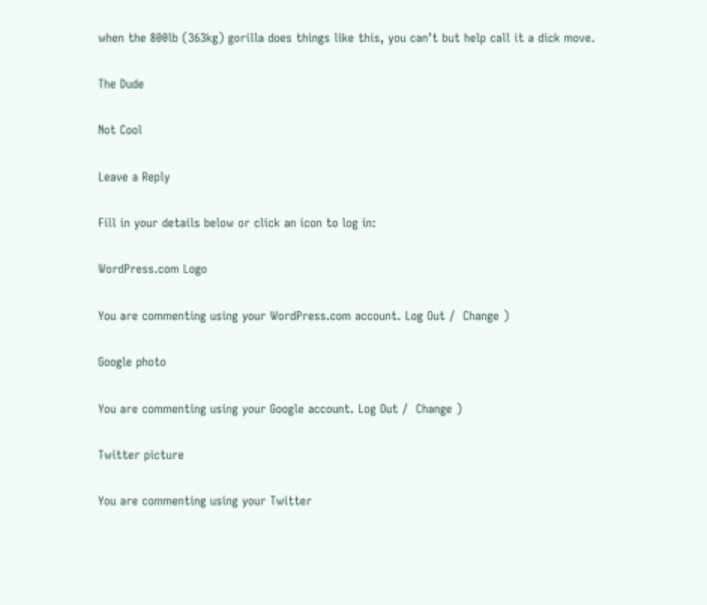when the 800lb (363kg) gorilla does things like this, you can’t but help call it a dick move.

The Dude

Not Cool

Leave a Reply

Fill in your details below or click an icon to log in:

WordPress.com Logo

You are commenting using your WordPress.com account. Log Out /  Change )

Google photo

You are commenting using your Google account. Log Out /  Change )

Twitter picture

You are commenting using your Twitter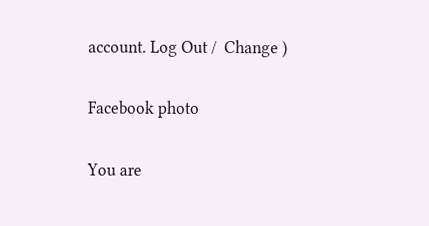account. Log Out /  Change )

Facebook photo

You are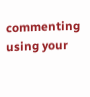commenting using your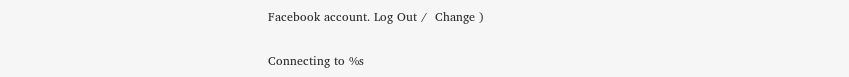Facebook account. Log Out /  Change )

Connecting to %s